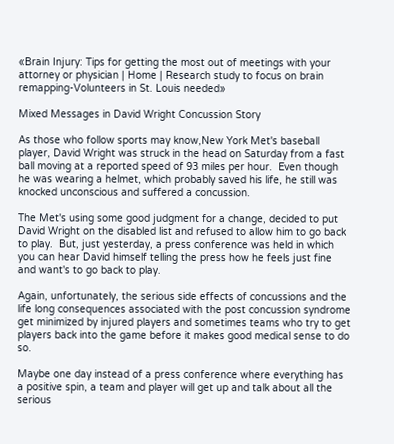«Brain Injury: Tips for getting the most out of meetings with your attorney or physician | Home | Research study to focus on brain remapping-Volunteers in St. Louis needed»

Mixed Messages in David Wright Concussion Story

As those who follow sports may know,New York Met's baseball player, David Wright was struck in the head on Saturday from a fast ball moving at a reported speed of 93 miles per hour.  Even though he was wearing a helmet, which probably saved his life, he still was knocked unconscious and suffered a concussion.

The Met's using some good judgment for a change, decided to put David Wright on the disabled list and refused to allow him to go back to play.  But, just yesterday, a press conference was held in which you can hear David himself telling the press how he feels just fine and want's to go back to play.

Again, unfortunately, the serious side effects of concussions and the life long consequences associated with the post concussion syndrome get minimized by injured players and sometimes teams who try to get players back into the game before it makes good medical sense to do so.

Maybe one day instead of a press conference where everything has a positive spin, a team and player will get up and talk about all the serious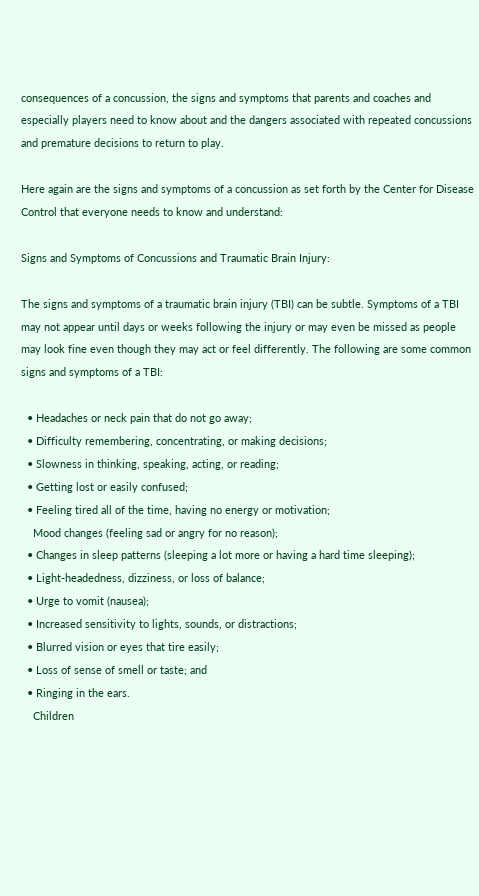consequences of a concussion, the signs and symptoms that parents and coaches and especially players need to know about and the dangers associated with repeated concussions and premature decisions to return to play.

Here again are the signs and symptoms of a concussion as set forth by the Center for Disease Control that everyone needs to know and understand:

Signs and Symptoms of Concussions and Traumatic Brain Injury:

The signs and symptoms of a traumatic brain injury (TBI) can be subtle. Symptoms of a TBI may not appear until days or weeks following the injury or may even be missed as people may look fine even though they may act or feel differently. The following are some common signs and symptoms of a TBI:

  • Headaches or neck pain that do not go away;
  • Difficulty remembering, concentrating, or making decisions;
  • Slowness in thinking, speaking, acting, or reading;
  • Getting lost or easily confused;
  • Feeling tired all of the time, having no energy or motivation;
    Mood changes (feeling sad or angry for no reason);
  • Changes in sleep patterns (sleeping a lot more or having a hard time sleeping);
  • Light-headedness, dizziness, or loss of balance;
  • Urge to vomit (nausea);
  • Increased sensitivity to lights, sounds, or distractions;
  • Blurred vision or eyes that tire easily;
  • Loss of sense of smell or taste; and
  • Ringing in the ears.
    Children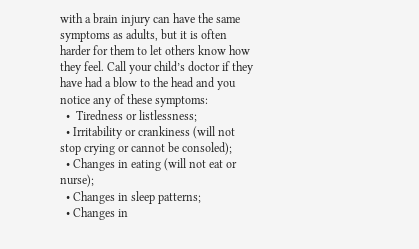with a brain injury can have the same symptoms as adults, but it is often harder for them to let others know how they feel. Call your child’s doctor if they have had a blow to the head and you notice any of these symptoms:
  •  Tiredness or listlessness;
  • Irritability or crankiness (will not stop crying or cannot be consoled);
  • Changes in eating (will not eat or nurse);
  • Changes in sleep patterns;
  • Changes in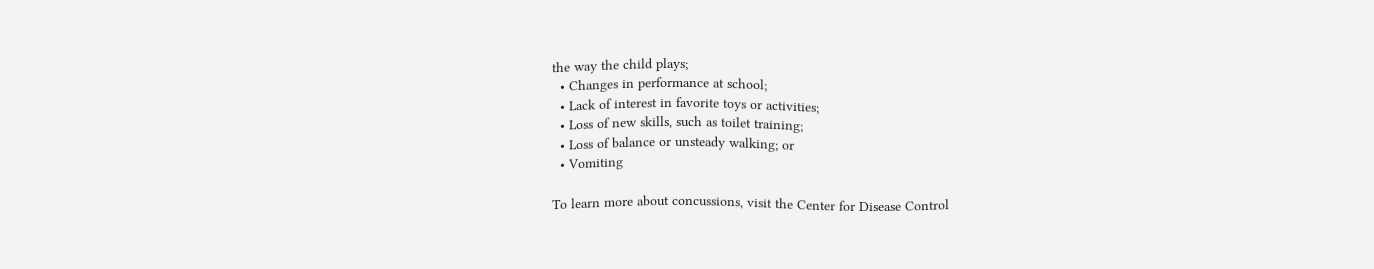the way the child plays;
  • Changes in performance at school;
  • Lack of interest in favorite toys or activities;
  • Loss of new skills, such as toilet training;
  • Loss of balance or unsteady walking; or
  • Vomiting

To learn more about concussions, visit the Center for Disease Control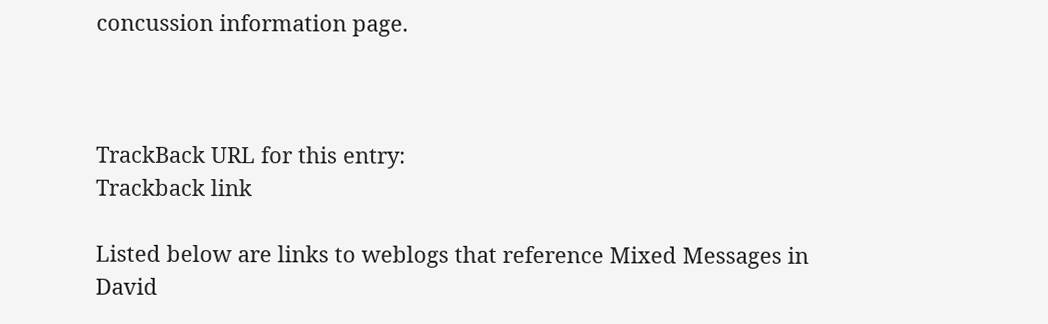concussion information page.



TrackBack URL for this entry:
Trackback link

Listed below are links to weblogs that reference Mixed Messages in David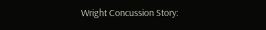Wright Concussion Story: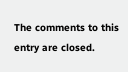The comments to this entry are closed.